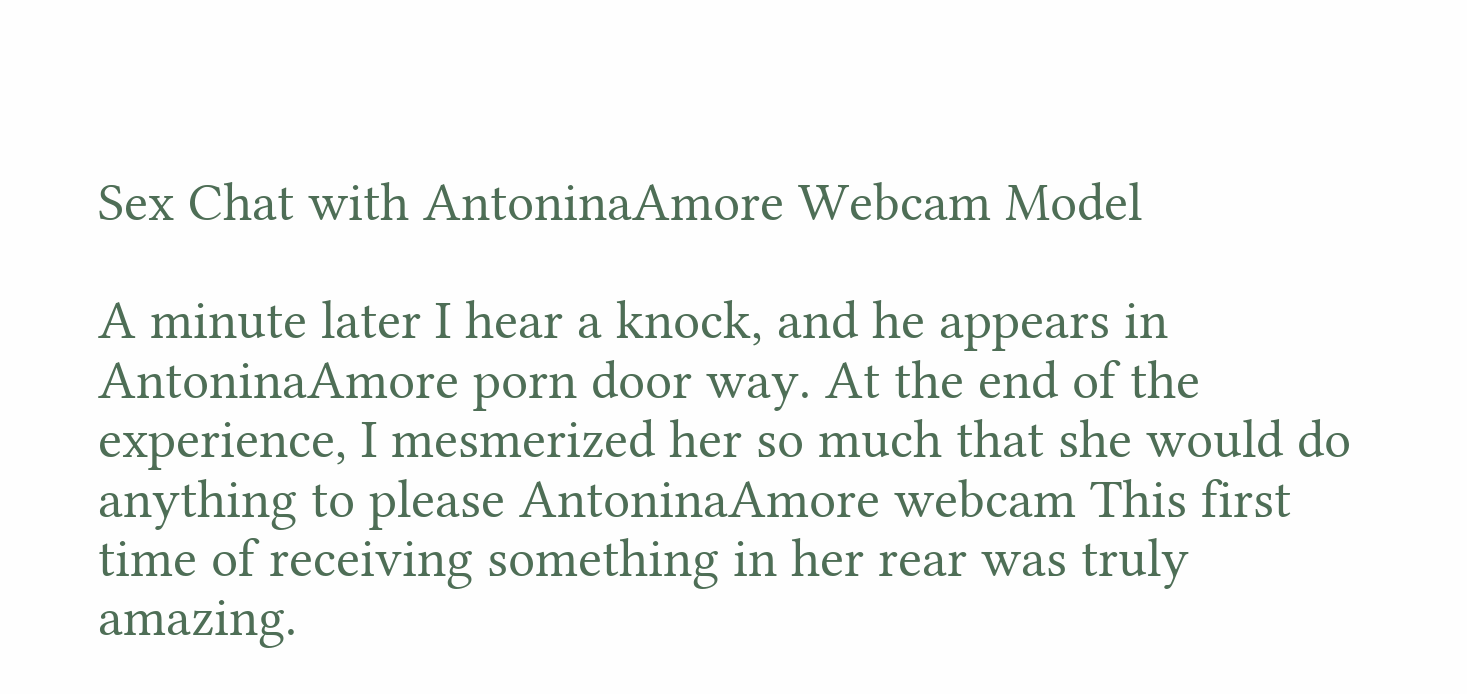Sex Chat with AntoninaAmore Webcam Model

A minute later I hear a knock, and he appears in AntoninaAmore porn door way. At the end of the experience, I mesmerized her so much that she would do anything to please AntoninaAmore webcam This first time of receiving something in her rear was truly amazing.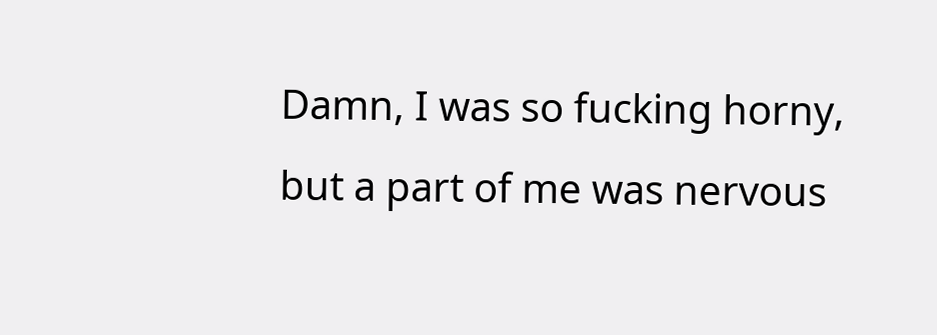Damn, I was so fucking horny, but a part of me was nervous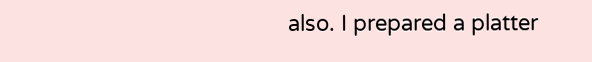also. I prepared a platter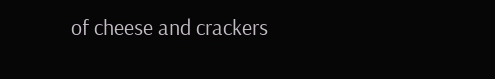of cheese and crackers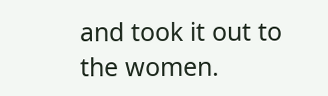and took it out to the women.